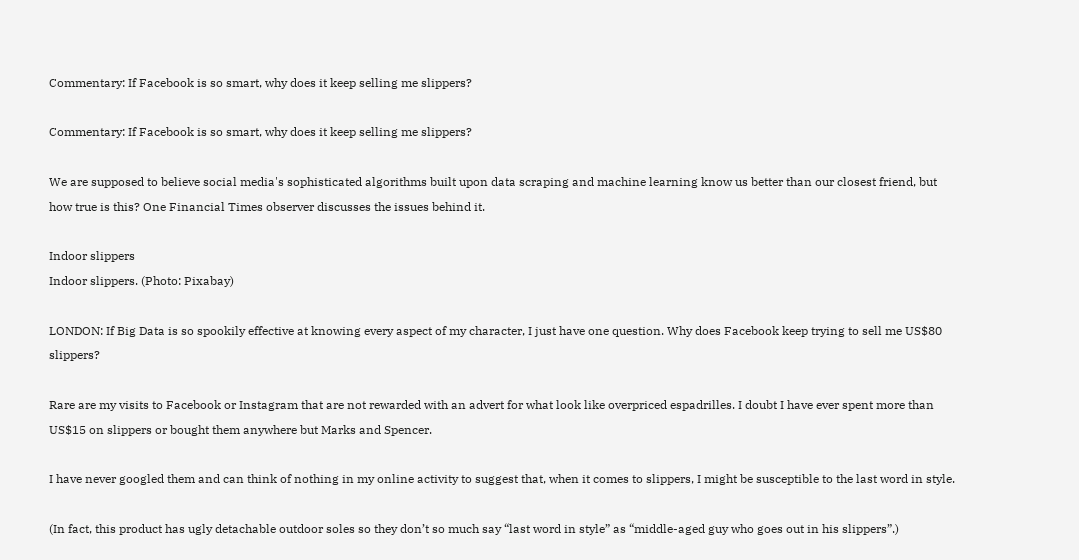Commentary: If Facebook is so smart, why does it keep selling me slippers?

Commentary: If Facebook is so smart, why does it keep selling me slippers?

We are supposed to believe social media's sophisticated algorithms built upon data scraping and machine learning know us better than our closest friend, but how true is this? One Financial Times observer discusses the issues behind it.

Indoor slippers
Indoor slippers. (Photo: Pixabay)

LONDON: If Big Data is so spookily effective at knowing every aspect of my character, I just have one question. Why does Facebook keep trying to sell me US$80 slippers?

Rare are my visits to Facebook or Instagram that are not rewarded with an advert for what look like overpriced espadrilles. I doubt I have ever spent more than US$15 on slippers or bought them anywhere but Marks and Spencer.

I have never googled them and can think of nothing in my online activity to suggest that, when it comes to slippers, I might be susceptible to the last word in style.

(In fact, this product has ugly detachable outdoor soles so they don’t so much say “last word in style” as “middle-aged guy who goes out in his slippers”.)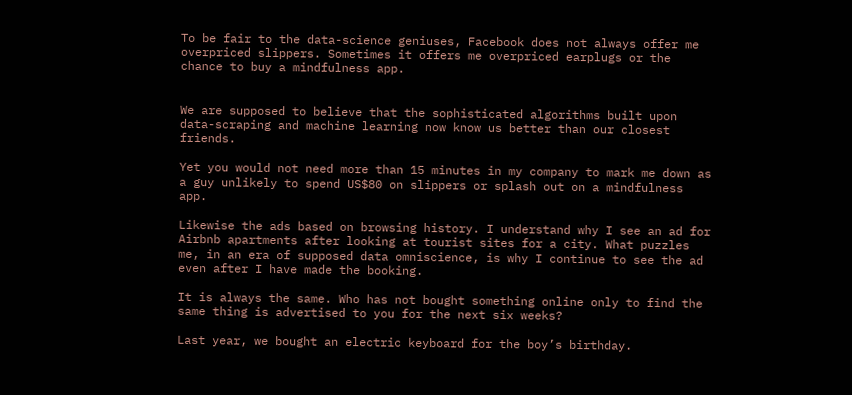To be fair to the data-science geniuses, Facebook does not always offer me overpriced slippers. Sometimes it offers me overpriced earplugs or the chance to buy a mindfulness app.


We are supposed to believe that the sophisticated algorithms built upon data-scraping and machine learning now know us better than our closest friends.

Yet you would not need more than 15 minutes in my company to mark me down as a guy unlikely to spend US$80 on slippers or splash out on a mindfulness app.

Likewise the ads based on browsing history. I understand why I see an ad for Airbnb apartments after looking at tourist sites for a city. What puzzles me, in an era of supposed data omniscience, is why I continue to see the ad even after I have made the booking.

It is always the same. Who has not bought something online only to find the same thing is advertised to you for the next six weeks?

Last year, we bought an electric keyboard for the boy’s birthday.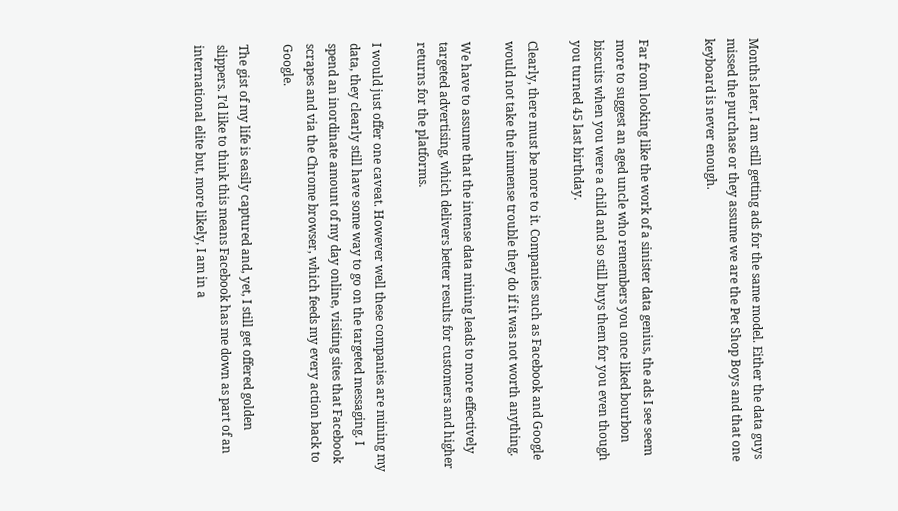Months later, I am still getting ads for the same model. Either the data guys missed the purchase or they assume we are the Pet Shop Boys and that one keyboard is never enough.


Far from looking like the work of a sinister data genius, the ads I see seem more to suggest an aged uncle who remembers you once liked bourbon biscuits when you were a child and so still buys them for you even though you turned 45 last birthday.

Clearly, there must be more to it. Companies such as Facebook and Google would not take the immense trouble they do if it was not worth anything.

We have to assume that the intense data mining leads to more effectively targeted advertising, which delivers better results for customers and higher returns for the platforms.

I would just offer one caveat. However well these companies are mining my data, they clearly still have some way to go on the targeted messaging. I spend an inordinate amount of my day online, visiting sites that Facebook scrapes and via the Chrome browser, which feeds my every action back to Google.

The gist of my life is easily captured and, yet, I still get offered golden slippers. I’d like to think this means Facebook has me down as part of an international elite but, more likely, I am in a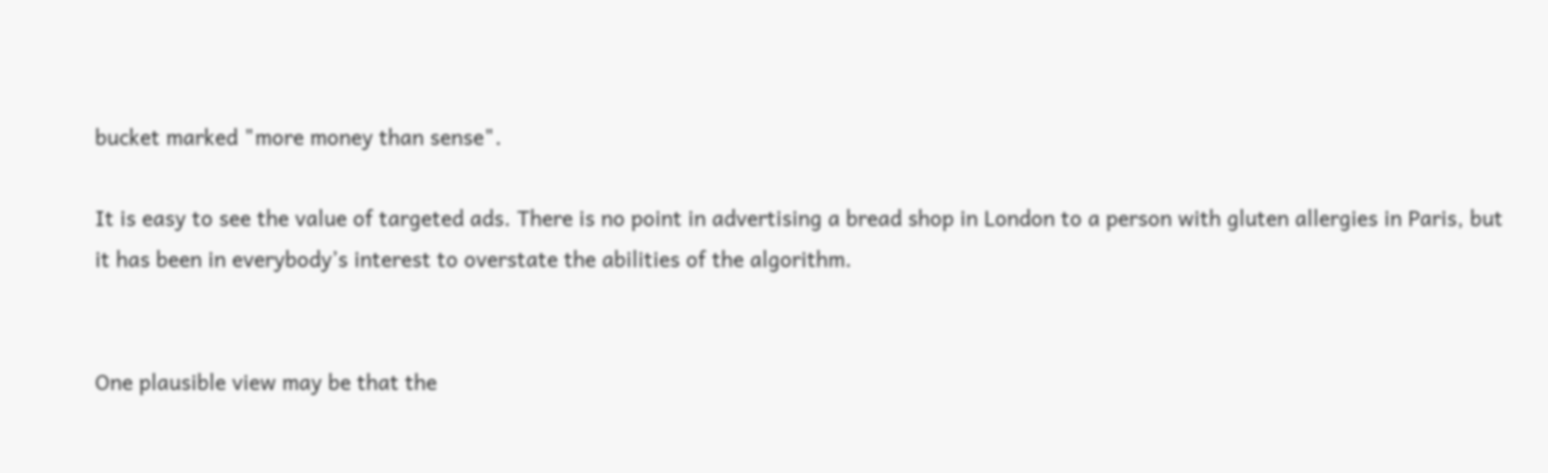bucket marked "more money than sense".

It is easy to see the value of targeted ads. There is no point in advertising a bread shop in London to a person with gluten allergies in Paris, but it has been in everybody’s interest to overstate the abilities of the algorithm.


One plausible view may be that the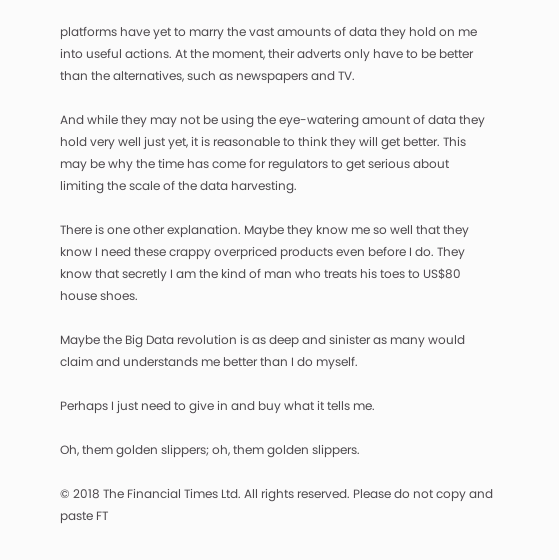platforms have yet to marry the vast amounts of data they hold on me into useful actions. At the moment, their adverts only have to be better than the alternatives, such as newspapers and TV.

And while they may not be using the eye-watering amount of data they hold very well just yet, it is reasonable to think they will get better. This may be why the time has come for regulators to get serious about limiting the scale of the data harvesting.

There is one other explanation. Maybe they know me so well that they know I need these crappy overpriced products even before I do. They know that secretly I am the kind of man who treats his toes to US$80 house shoes.

Maybe the Big Data revolution is as deep and sinister as many would claim and understands me better than I do myself.

Perhaps I just need to give in and buy what it tells me.

Oh, them golden slippers; oh, them golden slippers.

© 2018 The Financial Times Ltd. All rights reserved. Please do not copy and paste FT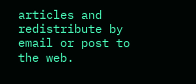articles and redistribute by email or post to the web.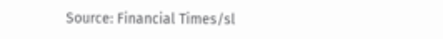Source: Financial Times/sl